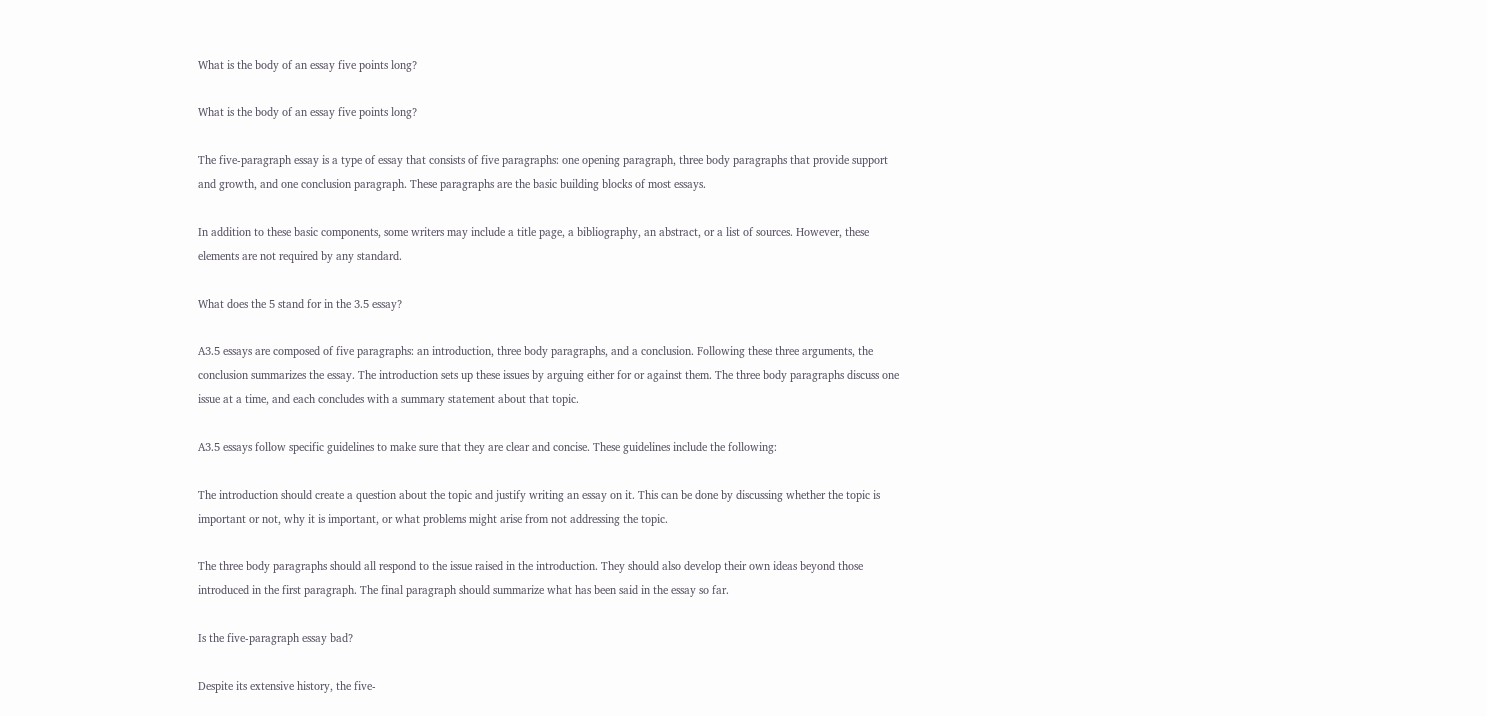What is the body of an essay five points long?

What is the body of an essay five points long?

The five-paragraph essay is a type of essay that consists of five paragraphs: one opening paragraph, three body paragraphs that provide support and growth, and one conclusion paragraph. These paragraphs are the basic building blocks of most essays.

In addition to these basic components, some writers may include a title page, a bibliography, an abstract, or a list of sources. However, these elements are not required by any standard.

What does the 5 stand for in the 3.5 essay?

A3.5 essays are composed of five paragraphs: an introduction, three body paragraphs, and a conclusion. Following these three arguments, the conclusion summarizes the essay. The introduction sets up these issues by arguing either for or against them. The three body paragraphs discuss one issue at a time, and each concludes with a summary statement about that topic.

A3.5 essays follow specific guidelines to make sure that they are clear and concise. These guidelines include the following:

The introduction should create a question about the topic and justify writing an essay on it. This can be done by discussing whether the topic is important or not, why it is important, or what problems might arise from not addressing the topic.

The three body paragraphs should all respond to the issue raised in the introduction. They should also develop their own ideas beyond those introduced in the first paragraph. The final paragraph should summarize what has been said in the essay so far.

Is the five-paragraph essay bad?

Despite its extensive history, the five-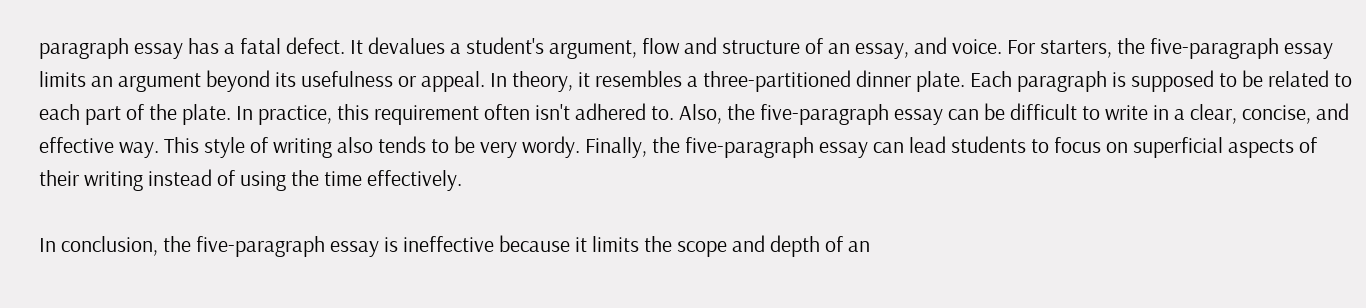paragraph essay has a fatal defect. It devalues a student's argument, flow and structure of an essay, and voice. For starters, the five-paragraph essay limits an argument beyond its usefulness or appeal. In theory, it resembles a three-partitioned dinner plate. Each paragraph is supposed to be related to each part of the plate. In practice, this requirement often isn't adhered to. Also, the five-paragraph essay can be difficult to write in a clear, concise, and effective way. This style of writing also tends to be very wordy. Finally, the five-paragraph essay can lead students to focus on superficial aspects of their writing instead of using the time effectively.

In conclusion, the five-paragraph essay is ineffective because it limits the scope and depth of an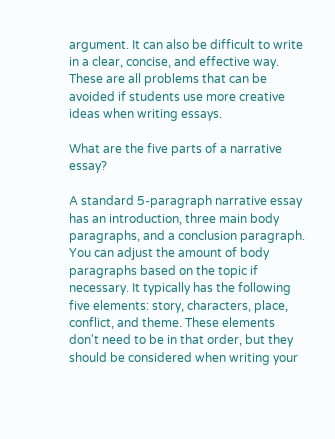argument. It can also be difficult to write in a clear, concise, and effective way. These are all problems that can be avoided if students use more creative ideas when writing essays.

What are the five parts of a narrative essay?

A standard 5-paragraph narrative essay has an introduction, three main body paragraphs, and a conclusion paragraph. You can adjust the amount of body paragraphs based on the topic if necessary. It typically has the following five elements: story, characters, place, conflict, and theme. These elements don't need to be in that order, but they should be considered when writing your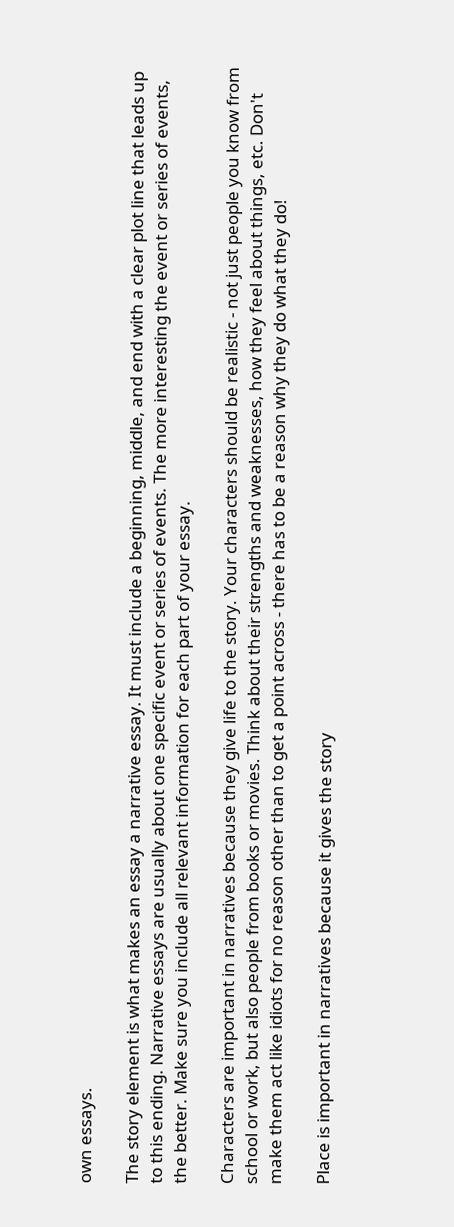own essays.

The story element is what makes an essay a narrative essay. It must include a beginning, middle, and end with a clear plot line that leads up to this ending. Narrative essays are usually about one specific event or series of events. The more interesting the event or series of events, the better. Make sure you include all relevant information for each part of your essay.

Characters are important in narratives because they give life to the story. Your characters should be realistic - not just people you know from school or work, but also people from books or movies. Think about their strengths and weaknesses, how they feel about things, etc. Don't make them act like idiots for no reason other than to get a point across - there has to be a reason why they do what they do!

Place is important in narratives because it gives the story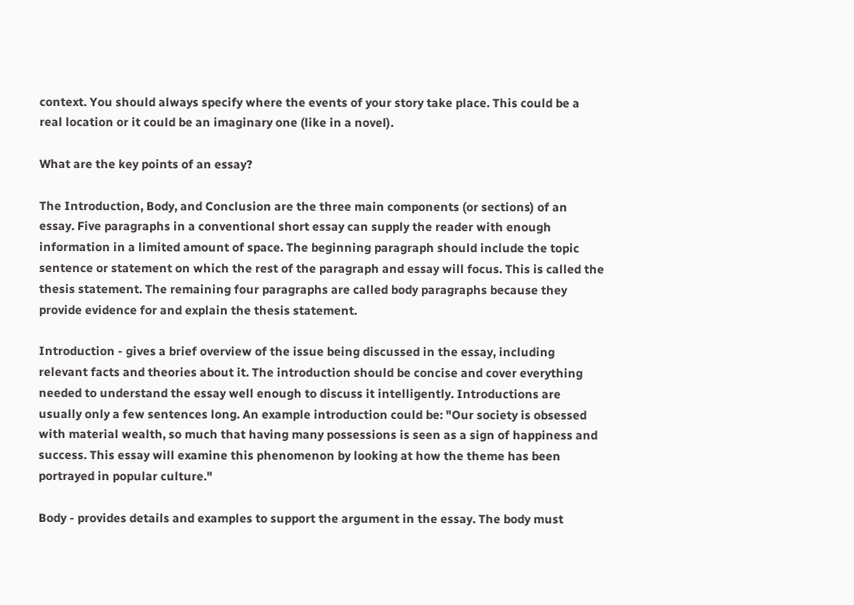context. You should always specify where the events of your story take place. This could be a real location or it could be an imaginary one (like in a novel).

What are the key points of an essay?

The Introduction, Body, and Conclusion are the three main components (or sections) of an essay. Five paragraphs in a conventional short essay can supply the reader with enough information in a limited amount of space. The beginning paragraph should include the topic sentence or statement on which the rest of the paragraph and essay will focus. This is called the thesis statement. The remaining four paragraphs are called body paragraphs because they provide evidence for and explain the thesis statement.

Introduction - gives a brief overview of the issue being discussed in the essay, including relevant facts and theories about it. The introduction should be concise and cover everything needed to understand the essay well enough to discuss it intelligently. Introductions are usually only a few sentences long. An example introduction could be: "Our society is obsessed with material wealth, so much that having many possessions is seen as a sign of happiness and success. This essay will examine this phenomenon by looking at how the theme has been portrayed in popular culture."

Body - provides details and examples to support the argument in the essay. The body must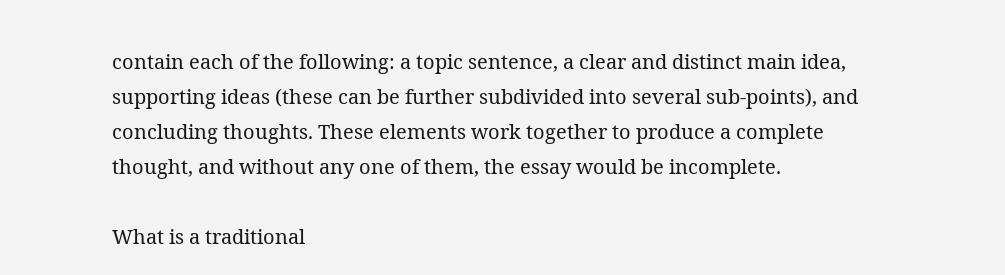contain each of the following: a topic sentence, a clear and distinct main idea, supporting ideas (these can be further subdivided into several sub-points), and concluding thoughts. These elements work together to produce a complete thought, and without any one of them, the essay would be incomplete.

What is a traditional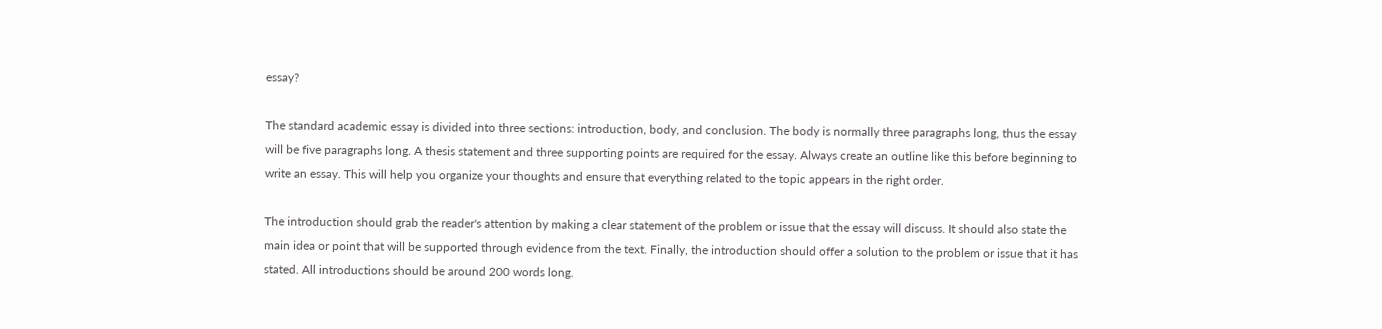essay?

The standard academic essay is divided into three sections: introduction, body, and conclusion. The body is normally three paragraphs long, thus the essay will be five paragraphs long. A thesis statement and three supporting points are required for the essay. Always create an outline like this before beginning to write an essay. This will help you organize your thoughts and ensure that everything related to the topic appears in the right order.

The introduction should grab the reader's attention by making a clear statement of the problem or issue that the essay will discuss. It should also state the main idea or point that will be supported through evidence from the text. Finally, the introduction should offer a solution to the problem or issue that it has stated. All introductions should be around 200 words long.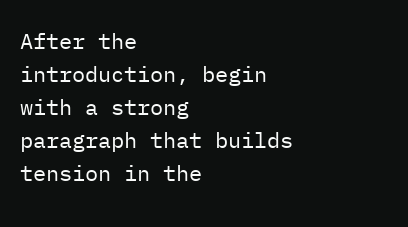After the introduction, begin with a strong paragraph that builds tension in the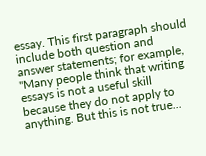essay. This first paragraph should include both question and answer statements; for example, "Many people think that writing essays is not a useful skill because they do not apply to anything. But this is not true...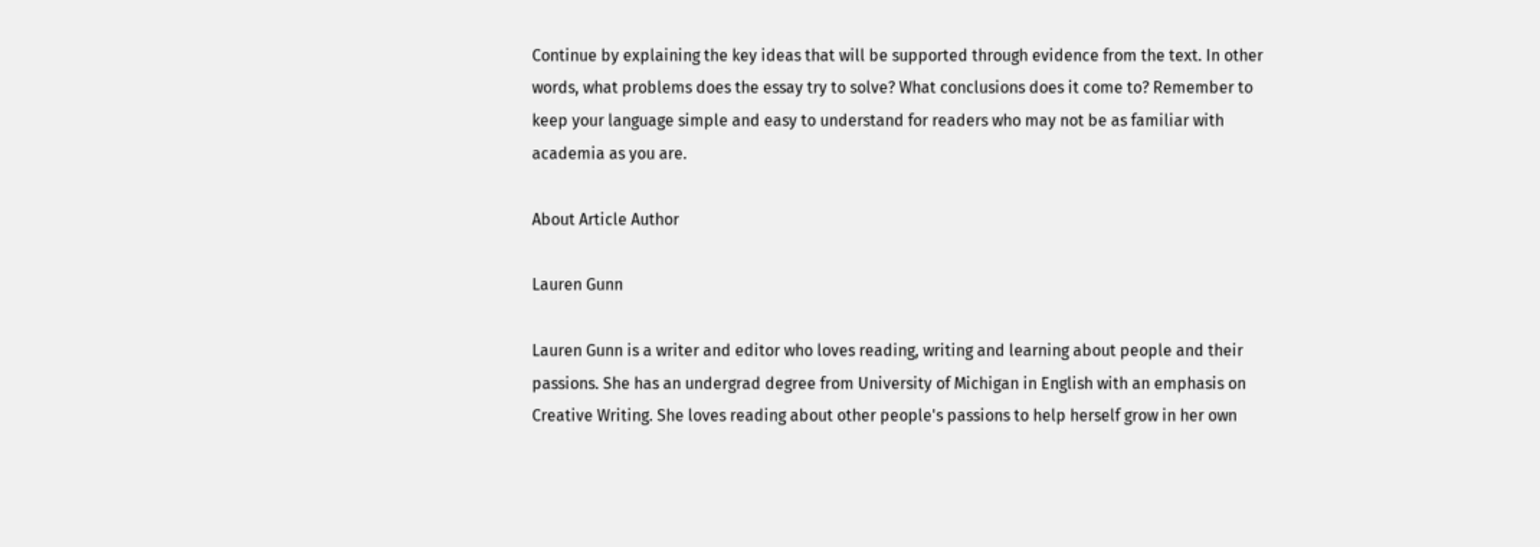Continue by explaining the key ideas that will be supported through evidence from the text. In other words, what problems does the essay try to solve? What conclusions does it come to? Remember to keep your language simple and easy to understand for readers who may not be as familiar with academia as you are.

About Article Author

Lauren Gunn

Lauren Gunn is a writer and editor who loves reading, writing and learning about people and their passions. She has an undergrad degree from University of Michigan in English with an emphasis on Creative Writing. She loves reading about other people's passions to help herself grow in her own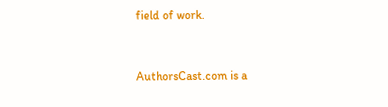field of work.


AuthorsCast.com is a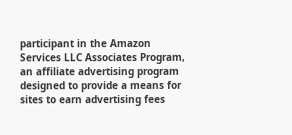participant in the Amazon Services LLC Associates Program, an affiliate advertising program designed to provide a means for sites to earn advertising fees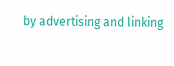by advertising and linking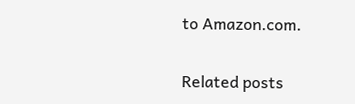to Amazon.com.

Related posts